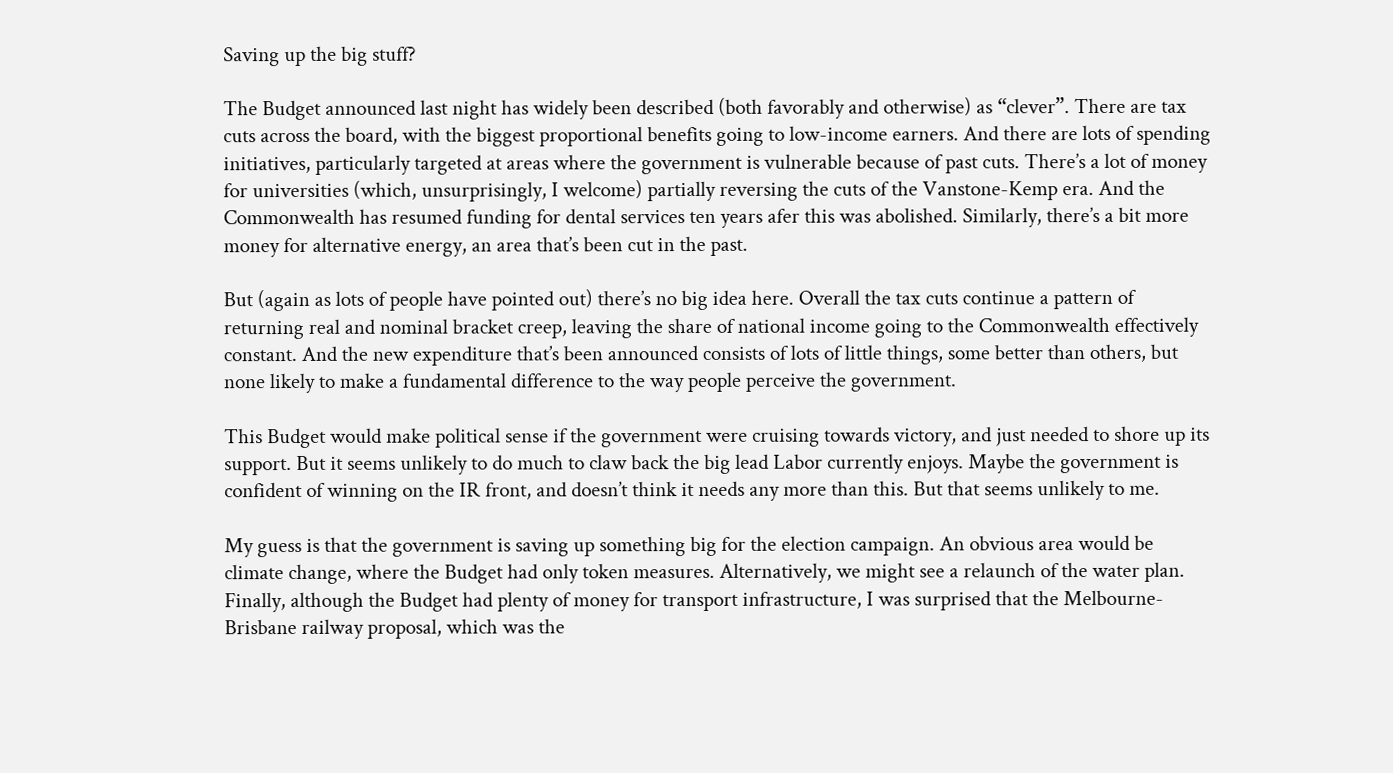Saving up the big stuff?

The Budget announced last night has widely been described (both favorably and otherwise) as “clever”. There are tax cuts across the board, with the biggest proportional benefits going to low-income earners. And there are lots of spending initiatives, particularly targeted at areas where the government is vulnerable because of past cuts. There’s a lot of money for universities (which, unsurprisingly, I welcome) partially reversing the cuts of the Vanstone-Kemp era. And the Commonwealth has resumed funding for dental services ten years afer this was abolished. Similarly, there’s a bit more money for alternative energy, an area that’s been cut in the past.

But (again as lots of people have pointed out) there’s no big idea here. Overall the tax cuts continue a pattern of returning real and nominal bracket creep, leaving the share of national income going to the Commonwealth effectively constant. And the new expenditure that’s been announced consists of lots of little things, some better than others, but none likely to make a fundamental difference to the way people perceive the government.

This Budget would make political sense if the government were cruising towards victory, and just needed to shore up its support. But it seems unlikely to do much to claw back the big lead Labor currently enjoys. Maybe the government is confident of winning on the IR front, and doesn’t think it needs any more than this. But that seems unlikely to me.

My guess is that the government is saving up something big for the election campaign. An obvious area would be climate change, where the Budget had only token measures. Alternatively, we might see a relaunch of the water plan. Finally, although the Budget had plenty of money for transport infrastructure, I was surprised that the Melbourne-Brisbane railway proposal, which was the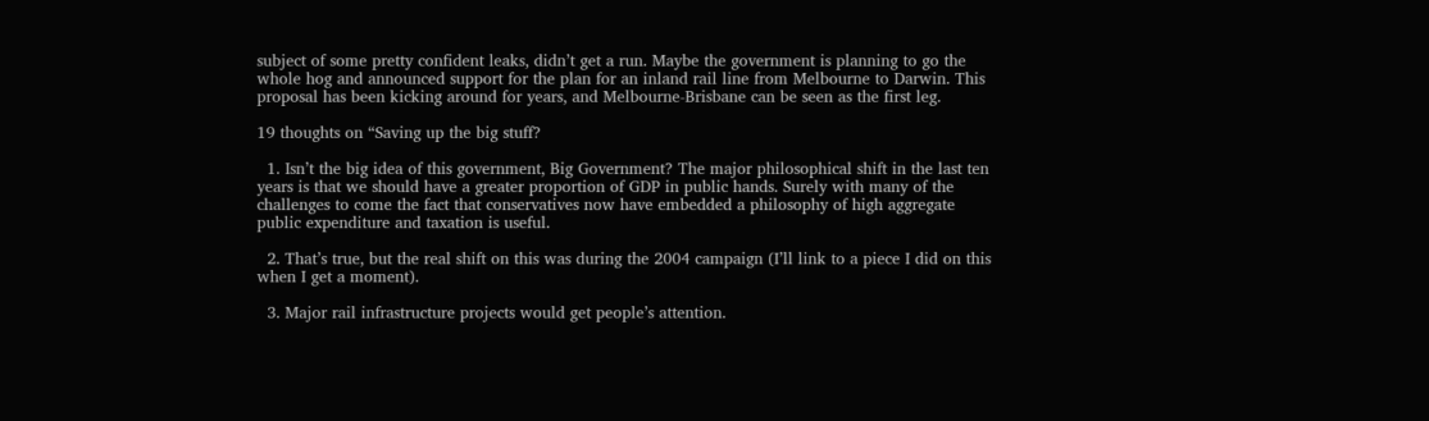subject of some pretty confident leaks, didn’t get a run. Maybe the government is planning to go the whole hog and announced support for the plan for an inland rail line from Melbourne to Darwin. This proposal has been kicking around for years, and Melbourne-Brisbane can be seen as the first leg.

19 thoughts on “Saving up the big stuff?

  1. Isn’t the big idea of this government, Big Government? The major philosophical shift in the last ten years is that we should have a greater proportion of GDP in public hands. Surely with many of the challenges to come the fact that conservatives now have embedded a philosophy of high aggregate public expenditure and taxation is useful.

  2. That’s true, but the real shift on this was during the 2004 campaign (I’ll link to a piece I did on this when I get a moment).

  3. Major rail infrastructure projects would get people’s attention.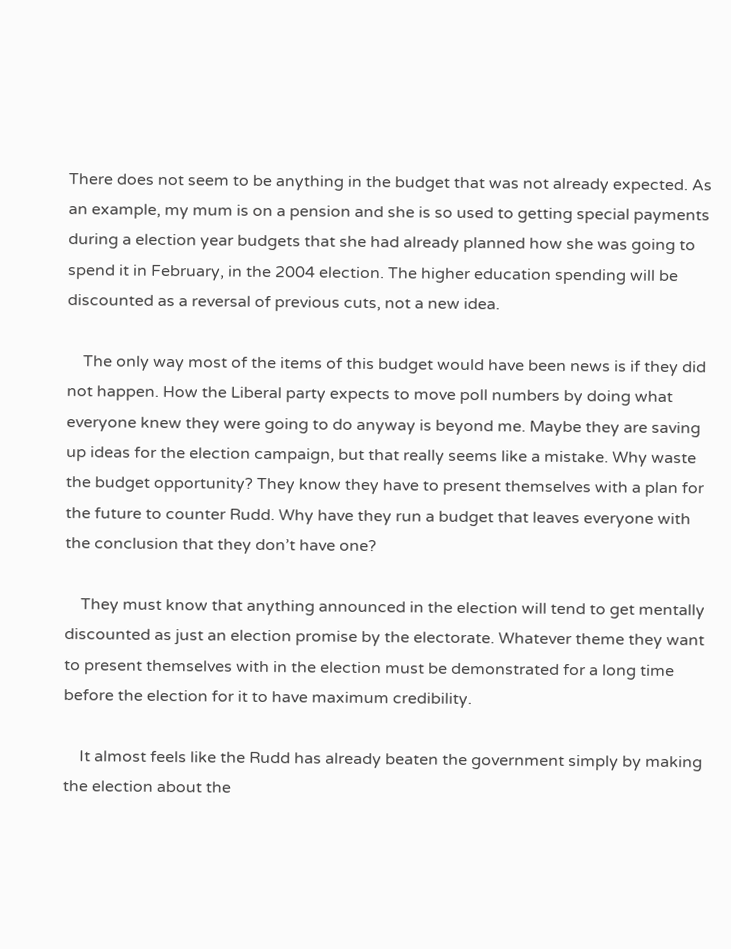There does not seem to be anything in the budget that was not already expected. As an example, my mum is on a pension and she is so used to getting special payments during a election year budgets that she had already planned how she was going to spend it in February, in the 2004 election. The higher education spending will be discounted as a reversal of previous cuts, not a new idea.

    The only way most of the items of this budget would have been news is if they did not happen. How the Liberal party expects to move poll numbers by doing what everyone knew they were going to do anyway is beyond me. Maybe they are saving up ideas for the election campaign, but that really seems like a mistake. Why waste the budget opportunity? They know they have to present themselves with a plan for the future to counter Rudd. Why have they run a budget that leaves everyone with the conclusion that they don’t have one?

    They must know that anything announced in the election will tend to get mentally discounted as just an election promise by the electorate. Whatever theme they want to present themselves with in the election must be demonstrated for a long time before the election for it to have maximum credibility.

    It almost feels like the Rudd has already beaten the government simply by making the election about the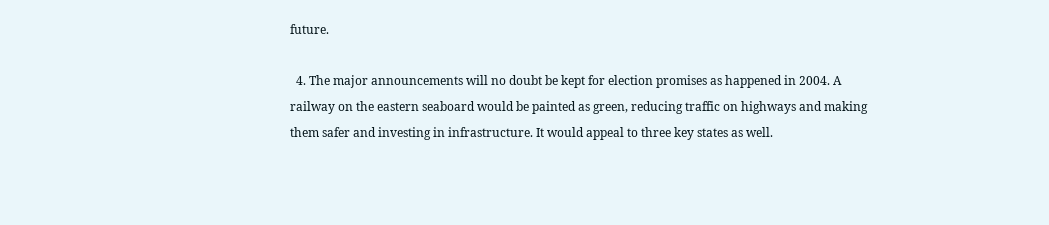future.

  4. The major announcements will no doubt be kept for election promises as happened in 2004. A railway on the eastern seaboard would be painted as green, reducing traffic on highways and making them safer and investing in infrastructure. It would appeal to three key states as well.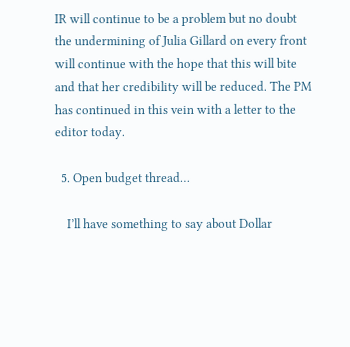IR will continue to be a problem but no doubt the undermining of Julia Gillard on every front will continue with the hope that this will bite and that her credibility will be reduced. The PM has continued in this vein with a letter to the editor today.

  5. Open budget thread…

    I’ll have something to say about Dollar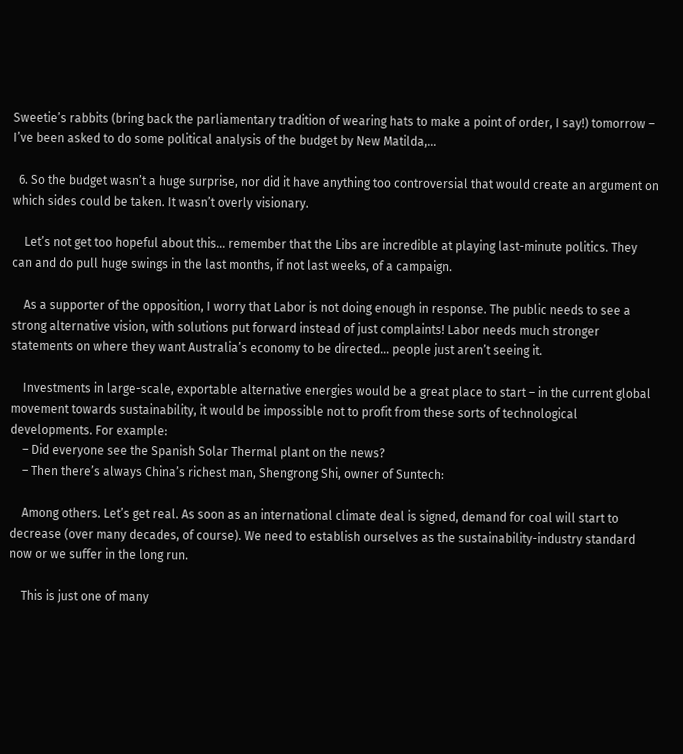Sweetie’s rabbits (bring back the parliamentary tradition of wearing hats to make a point of order, I say!) tomorrow – I’ve been asked to do some political analysis of the budget by New Matilda,…

  6. So the budget wasn’t a huge surprise, nor did it have anything too controversial that would create an argument on which sides could be taken. It wasn’t overly visionary.

    Let’s not get too hopeful about this… remember that the Libs are incredible at playing last-minute politics. They can and do pull huge swings in the last months, if not last weeks, of a campaign.

    As a supporter of the opposition, I worry that Labor is not doing enough in response. The public needs to see a strong alternative vision, with solutions put forward instead of just complaints! Labor needs much stronger statements on where they want Australia’s economy to be directed… people just aren’t seeing it.

    Investments in large-scale, exportable alternative energies would be a great place to start – in the current global movement towards sustainability, it would be impossible not to profit from these sorts of technological developments. For example:
    – Did everyone see the Spanish Solar Thermal plant on the news?
    – Then there’s always China’s richest man, Shengrong Shi, owner of Suntech:

    Among others. Let’s get real. As soon as an international climate deal is signed, demand for coal will start to decrease (over many decades, of course). We need to establish ourselves as the sustainability-industry standard now or we suffer in the long run.

    This is just one of many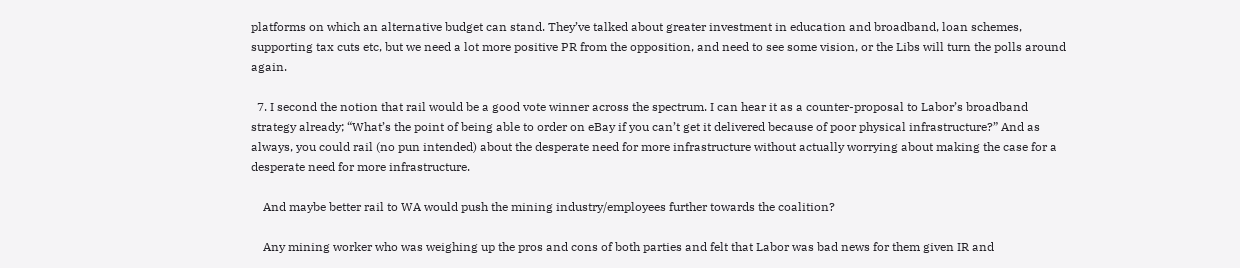platforms on which an alternative budget can stand. They’ve talked about greater investment in education and broadband, loan schemes, supporting tax cuts etc, but we need a lot more positive PR from the opposition, and need to see some vision, or the Libs will turn the polls around again.

  7. I second the notion that rail would be a good vote winner across the spectrum. I can hear it as a counter-proposal to Labor’s broadband strategy already; “What’s the point of being able to order on eBay if you can’t get it delivered because of poor physical infrastructure?” And as always, you could rail (no pun intended) about the desperate need for more infrastructure without actually worrying about making the case for a desperate need for more infrastructure.

    And maybe better rail to WA would push the mining industry/employees further towards the coalition?

    Any mining worker who was weighing up the pros and cons of both parties and felt that Labor was bad news for them given IR and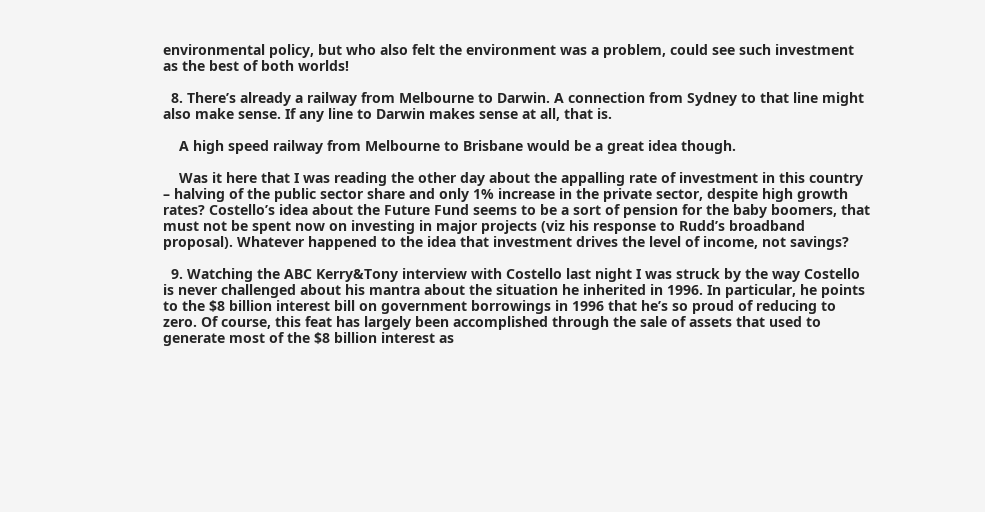environmental policy, but who also felt the environment was a problem, could see such investment as the best of both worlds!

  8. There’s already a railway from Melbourne to Darwin. A connection from Sydney to that line might also make sense. If any line to Darwin makes sense at all, that is.

    A high speed railway from Melbourne to Brisbane would be a great idea though.

    Was it here that I was reading the other day about the appalling rate of investment in this country – halving of the public sector share and only 1% increase in the private sector, despite high growth rates? Costello’s idea about the Future Fund seems to be a sort of pension for the baby boomers, that must not be spent now on investing in major projects (viz his response to Rudd’s broadband proposal). Whatever happened to the idea that investment drives the level of income, not savings?

  9. Watching the ABC Kerry&Tony interview with Costello last night I was struck by the way Costello is never challenged about his mantra about the situation he inherited in 1996. In particular, he points to the $8 billion interest bill on government borrowings in 1996 that he’s so proud of reducing to zero. Of course, this feat has largely been accomplished through the sale of assets that used to generate most of the $8 billion interest as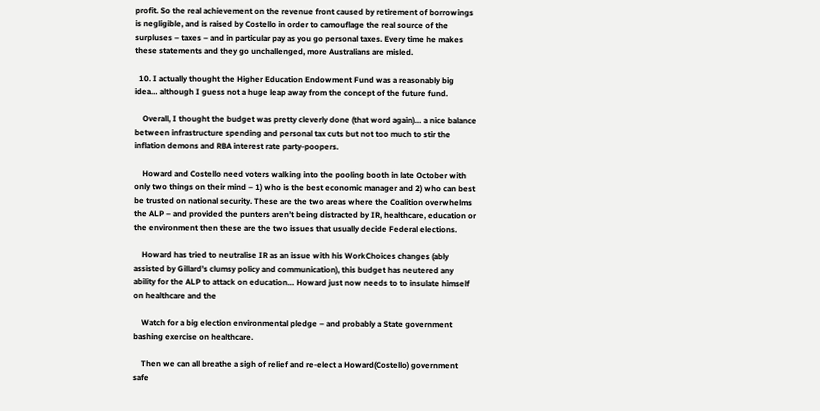profit. So the real achievement on the revenue front caused by retirement of borrowings is negligible, and is raised by Costello in order to camouflage the real source of the surpluses – taxes – and in particular pay as you go personal taxes. Every time he makes these statements and they go unchallenged, more Australians are misled.

  10. I actually thought the Higher Education Endowment Fund was a reasonably big idea… although I guess not a huge leap away from the concept of the future fund.

    Overall, I thought the budget was pretty cleverly done (that word again)… a nice balance between infrastructure spending and personal tax cuts but not too much to stir the inflation demons and RBA interest rate party-poopers.

    Howard and Costello need voters walking into the pooling booth in late October with only two things on their mind – 1) who is the best economic manager and 2) who can best be trusted on national security. These are the two areas where the Coalition overwhelms the ALP – and provided the punters aren’t being distracted by IR, healthcare, education or the environment then these are the two issues that usually decide Federal elections.

    Howard has tried to neutralise IR as an issue with his WorkChoices changes (ably assisted by Gillard’s clumsy policy and communication), this budget has neutered any ability for the ALP to attack on education… Howard just now needs to to insulate himself on healthcare and the

    Watch for a big election environmental pledge – and probably a State government bashing exercise on healthcare.

    Then we can all breathe a sigh of relief and re-elect a Howard(Costello) government safe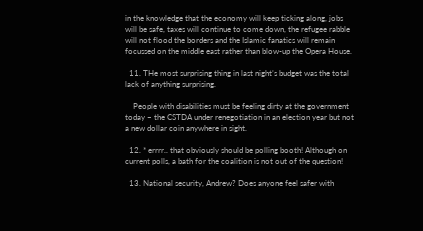in the knowledge that the economy will keep ticking along, jobs will be safe, taxes will continue to come down, the refugee rabble will not flood the borders and the Islamic fanatics will remain focussed on the middle east rather than blow-up the Opera House.

  11. THe most surprising thing in last night’s budget was the total lack of anything surprising.

    People with disabilities must be feeling dirty at the government today – the CSTDA under renegotiation in an election year but not a new dollar coin anywhere in sight.

  12. * errrr.. that obviously should be polling booth! Although on current polls, a bath for the coalition is not out of the question!

  13. National security, Andrew? Does anyone feel safer with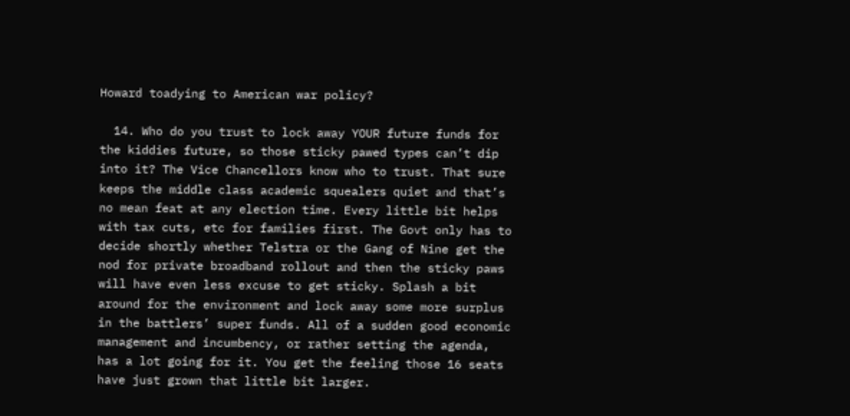Howard toadying to American war policy?

  14. Who do you trust to lock away YOUR future funds for the kiddies future, so those sticky pawed types can’t dip into it? The Vice Chancellors know who to trust. That sure keeps the middle class academic squealers quiet and that’s no mean feat at any election time. Every little bit helps with tax cuts, etc for families first. The Govt only has to decide shortly whether Telstra or the Gang of Nine get the nod for private broadband rollout and then the sticky paws will have even less excuse to get sticky. Splash a bit around for the environment and lock away some more surplus in the battlers’ super funds. All of a sudden good economic management and incumbency, or rather setting the agenda, has a lot going for it. You get the feeling those 16 seats have just grown that little bit larger.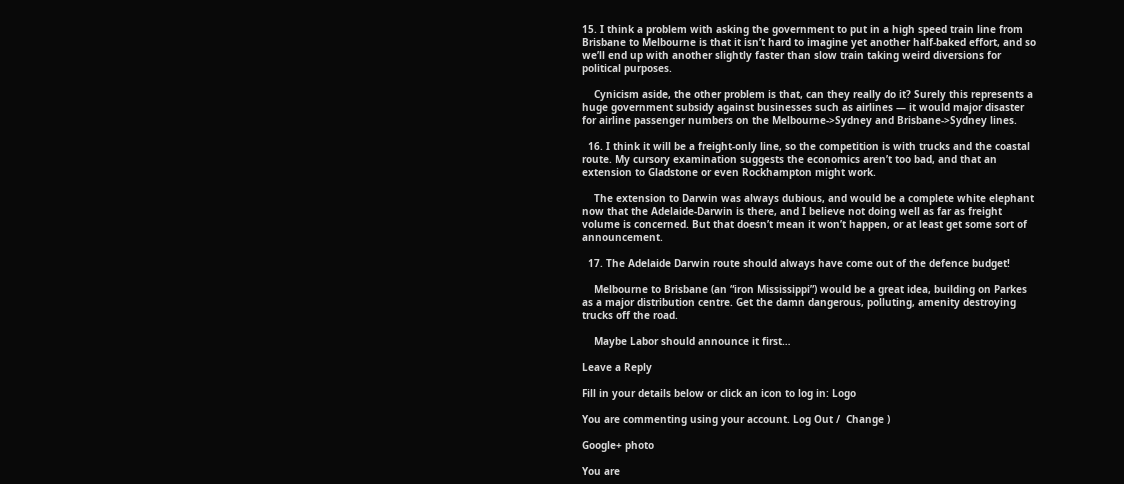15. I think a problem with asking the government to put in a high speed train line from Brisbane to Melbourne is that it isn’t hard to imagine yet another half-baked effort, and so we’ll end up with another slightly faster than slow train taking weird diversions for political purposes.

    Cynicism aside, the other problem is that, can they really do it? Surely this represents a huge government subsidy against businesses such as airlines — it would major disaster for airline passenger numbers on the Melbourne->Sydney and Brisbane->Sydney lines.

  16. I think it will be a freight-only line, so the competition is with trucks and the coastal route. My cursory examination suggests the economics aren’t too bad, and that an extension to Gladstone or even Rockhampton might work.

    The extension to Darwin was always dubious, and would be a complete white elephant now that the Adelaide-Darwin is there, and I believe not doing well as far as freight volume is concerned. But that doesn’t mean it won’t happen, or at least get some sort of announcement.

  17. The Adelaide Darwin route should always have come out of the defence budget!

    Melbourne to Brisbane (an “iron Mississippi”) would be a great idea, building on Parkes as a major distribution centre. Get the damn dangerous, polluting, amenity destroying trucks off the road.

    Maybe Labor should announce it first…

Leave a Reply

Fill in your details below or click an icon to log in: Logo

You are commenting using your account. Log Out /  Change )

Google+ photo

You are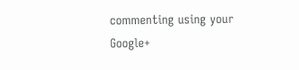commenting using your Google+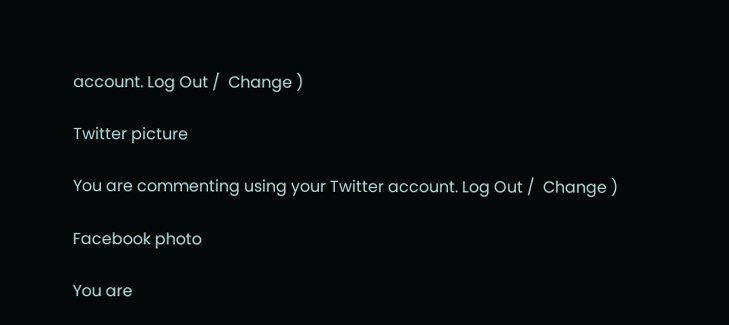account. Log Out /  Change )

Twitter picture

You are commenting using your Twitter account. Log Out /  Change )

Facebook photo

You are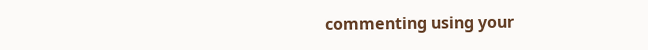commenting using your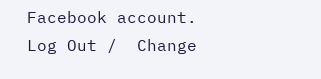Facebook account. Log Out /  Change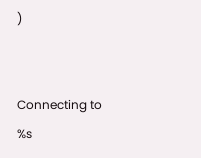)


Connecting to %s